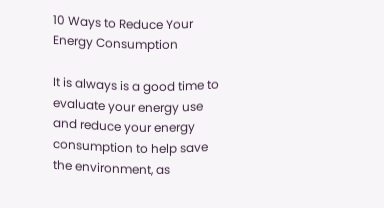10 Ways to Reduce Your Energy Consumption

It is always is a good time to evaluate your energy use and reduce your energy consumption to help save the environment, as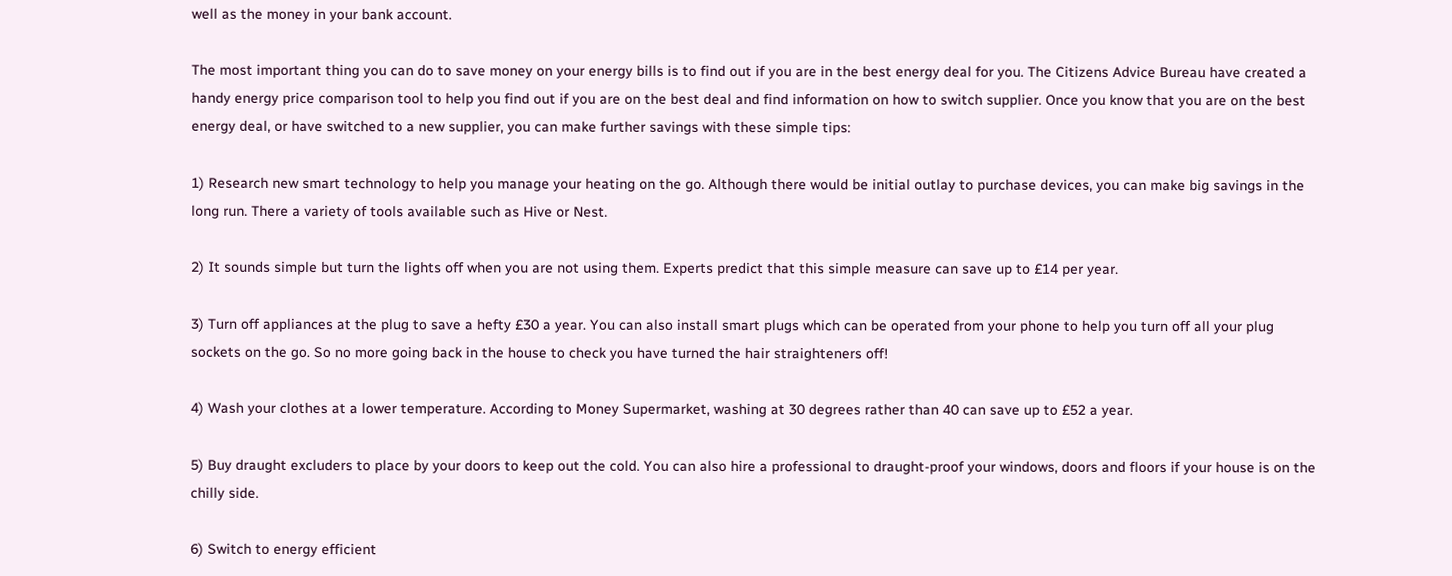well as the money in your bank account.

The most important thing you can do to save money on your energy bills is to find out if you are in the best energy deal for you. The Citizens Advice Bureau have created a handy energy price comparison tool to help you find out if you are on the best deal and find information on how to switch supplier. Once you know that you are on the best energy deal, or have switched to a new supplier, you can make further savings with these simple tips:

1) Research new smart technology to help you manage your heating on the go. Although there would be initial outlay to purchase devices, you can make big savings in the long run. There a variety of tools available such as Hive or Nest.

2) It sounds simple but turn the lights off when you are not using them. Experts predict that this simple measure can save up to £14 per year.

3) Turn off appliances at the plug to save a hefty £30 a year. You can also install smart plugs which can be operated from your phone to help you turn off all your plug sockets on the go. So no more going back in the house to check you have turned the hair straighteners off!

4) Wash your clothes at a lower temperature. According to Money Supermarket, washing at 30 degrees rather than 40 can save up to £52 a year.

5) Buy draught excluders to place by your doors to keep out the cold. You can also hire a professional to draught-proof your windows, doors and floors if your house is on the chilly side.

6) Switch to energy efficient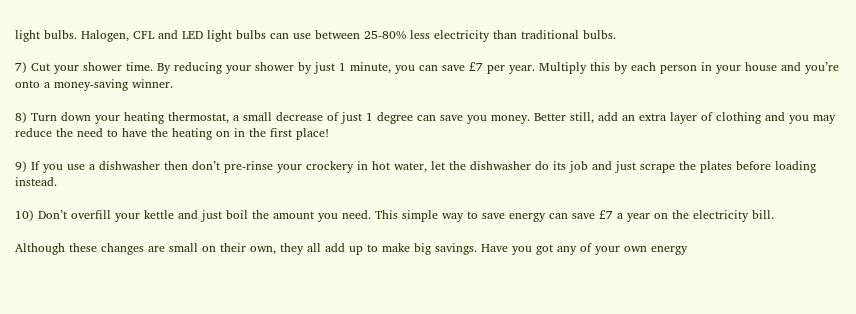light bulbs. Halogen, CFL and LED light bulbs can use between 25-80% less electricity than traditional bulbs.

7) Cut your shower time. By reducing your shower by just 1 minute, you can save £7 per year. Multiply this by each person in your house and you’re onto a money-saving winner.

8) Turn down your heating thermostat, a small decrease of just 1 degree can save you money. Better still, add an extra layer of clothing and you may reduce the need to have the heating on in the first place!

9) If you use a dishwasher then don’t pre-rinse your crockery in hot water, let the dishwasher do its job and just scrape the plates before loading instead.

10) Don’t overfill your kettle and just boil the amount you need. This simple way to save energy can save £7 a year on the electricity bill.

Although these changes are small on their own, they all add up to make big savings. Have you got any of your own energy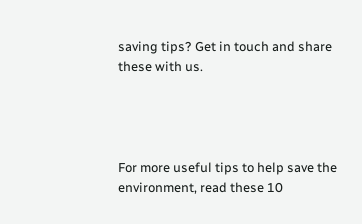saving tips? Get in touch and share these with us.




For more useful tips to help save the environment, read these 10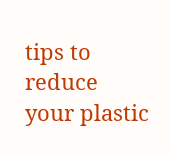tips to reduce your plastic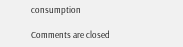consumption

Comments are closed